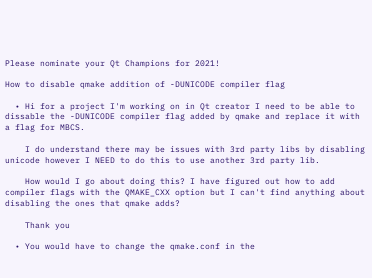Please nominate your Qt Champions for 2021!

How to disable qmake addition of -DUNICODE compiler flag

  • Hi for a project I'm working on in Qt creator I need to be able to dissable the -DUNICODE compiler flag added by qmake and replace it with a flag for MBCS.

    I do understand there may be issues with 3rd party libs by disabling unicode however I NEED to do this to use another 3rd party lib.

    How would I go about doing this? I have figured out how to add compiler flags with the QMAKE_CXX option but I can't find anything about disabling the ones that qmake adds?

    Thank you

  • You would have to change the qmake.conf in the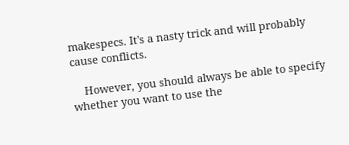makespecs. It's a nasty trick and will probably cause conflicts.

    However, you should always be able to specify whether you want to use the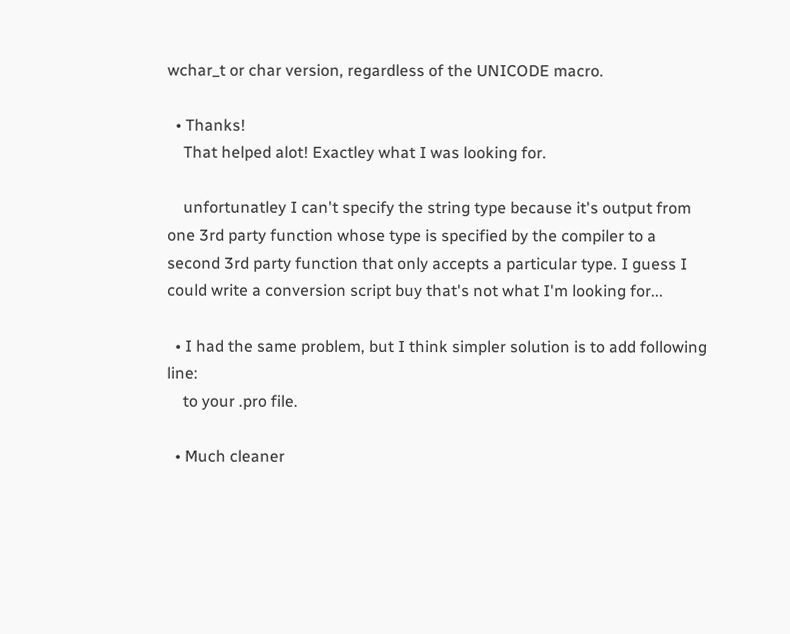wchar_t or char version, regardless of the UNICODE macro.

  • Thanks!
    That helped alot! Exactley what I was looking for.

    unfortunatley I can't specify the string type because it's output from one 3rd party function whose type is specified by the compiler to a second 3rd party function that only accepts a particular type. I guess I could write a conversion script buy that's not what I'm looking for...

  • I had the same problem, but I think simpler solution is to add following line:
    to your .pro file.

  • Much cleaner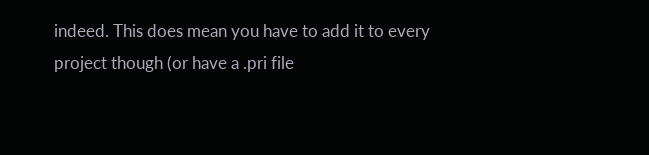indeed. This does mean you have to add it to every project though (or have a .pri file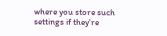where you store such settings if they're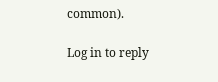common).

Log in to reply